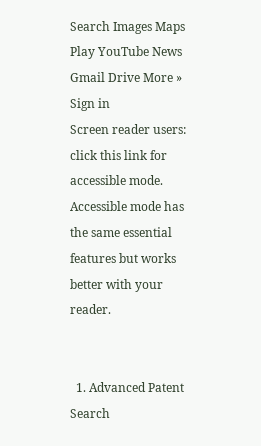Search Images Maps Play YouTube News Gmail Drive More »
Sign in
Screen reader users: click this link for accessible mode. Accessible mode has the same essential features but works better with your reader.


  1. Advanced Patent Search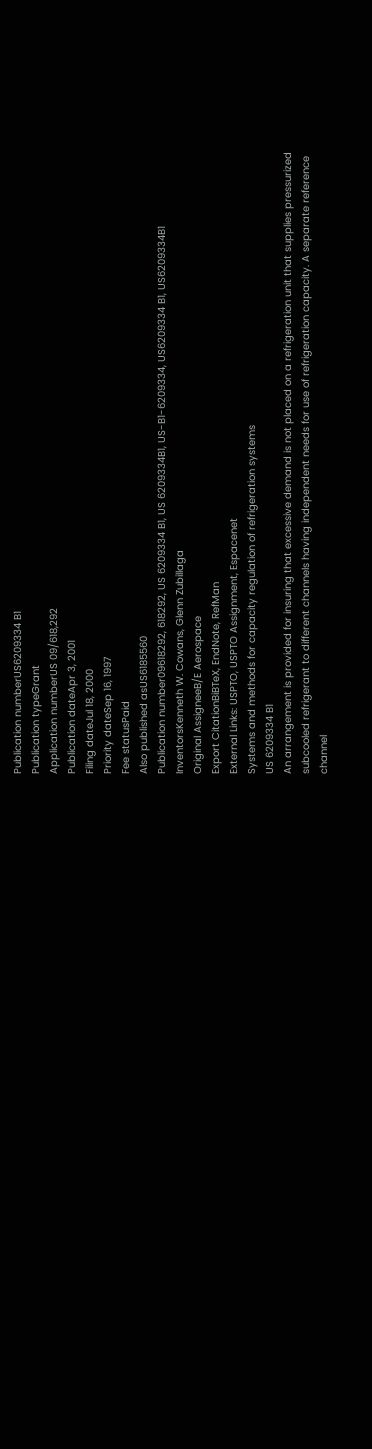Publication numberUS6209334 B1
Publication typeGrant
Application numberUS 09/618,292
Publication dateApr 3, 2001
Filing dateJul 18, 2000
Priority dateSep 16, 1997
Fee statusPaid
Also published asUS6185560
Publication number09618292, 618292, US 6209334 B1, US 6209334B1, US-B1-6209334, US6209334 B1, US6209334B1
InventorsKenneth W. Cowans, Glenn Zubillaga
Original AssigneeB/E Aerospace
Export CitationBiBTeX, EndNote, RefMan
External Links: USPTO, USPTO Assignment, Espacenet
Systems and methods for capacity regulation of refrigeration systems
US 6209334 B1
An arrangement is provided for insuring that excessive demand is not placed on a refrigeration unit that supplies pressurized subcooled refrigerant to different channels having independent needs for use of refrigeration capacity. A separate reference channel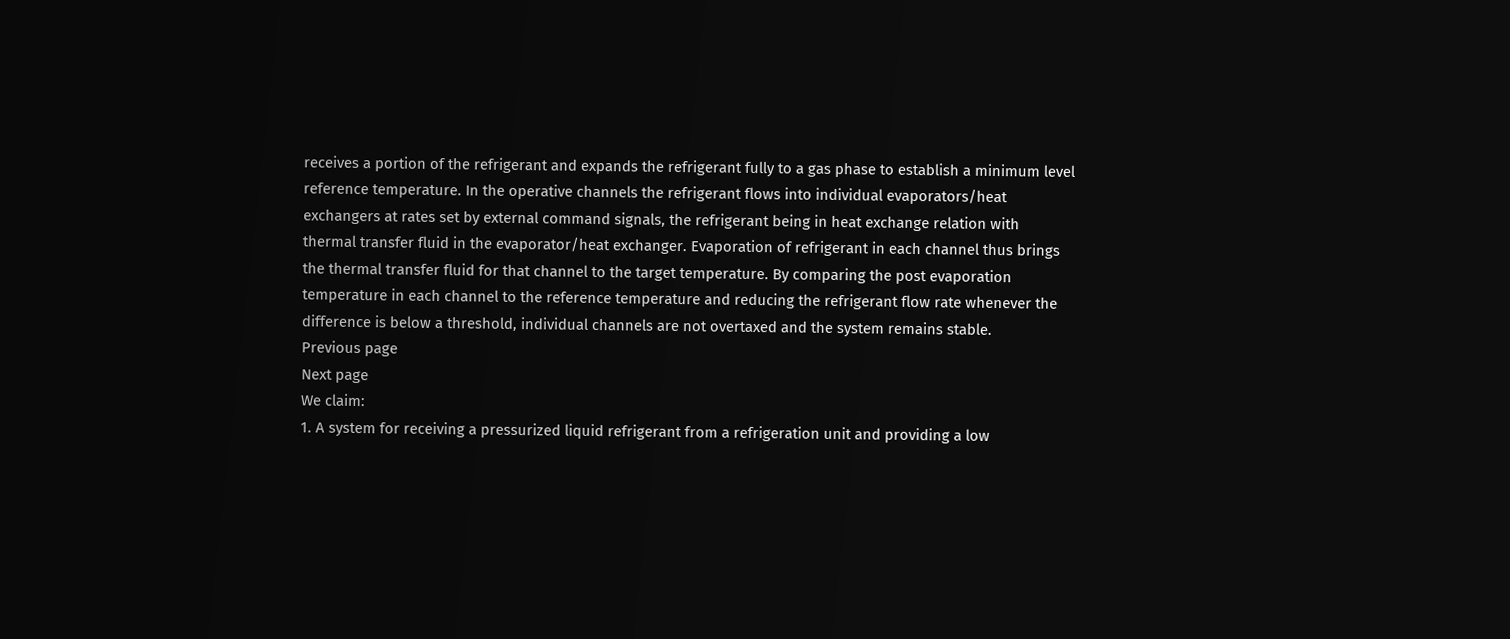receives a portion of the refrigerant and expands the refrigerant fully to a gas phase to establish a minimum level reference temperature. In the operative channels the refrigerant flows into individual evaporators/heat exchangers at rates set by external command signals, the refrigerant being in heat exchange relation with thermal transfer fluid in the evaporator/heat exchanger. Evaporation of refrigerant in each channel thus brings the thermal transfer fluid for that channel to the target temperature. By comparing the post evaporation temperature in each channel to the reference temperature and reducing the refrigerant flow rate whenever the difference is below a threshold, individual channels are not overtaxed and the system remains stable.
Previous page
Next page
We claim:
1. A system for receiving a pressurized liquid refrigerant from a refrigeration unit and providing a low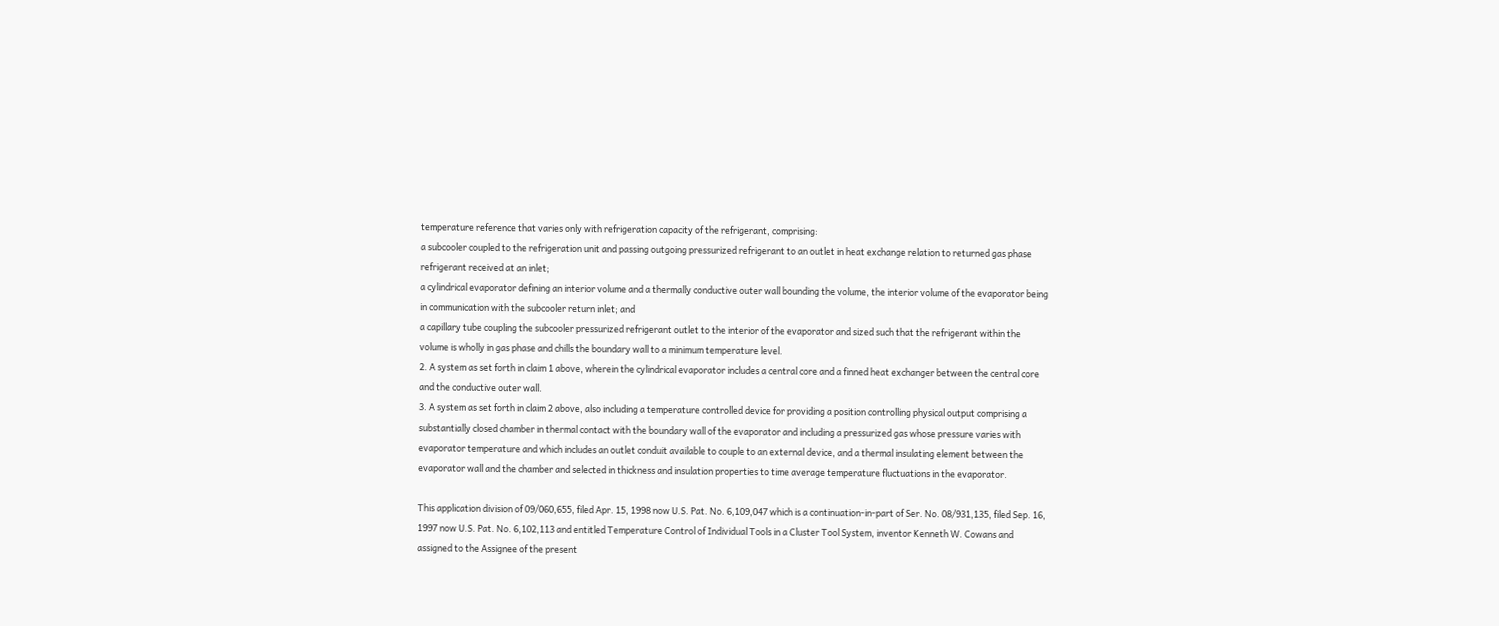temperature reference that varies only with refrigeration capacity of the refrigerant, comprising:
a subcooler coupled to the refrigeration unit and passing outgoing pressurized refrigerant to an outlet in heat exchange relation to returned gas phase refrigerant received at an inlet;
a cylindrical evaporator defining an interior volume and a thermally conductive outer wall bounding the volume, the interior volume of the evaporator being in communication with the subcooler return inlet; and
a capillary tube coupling the subcooler pressurized refrigerant outlet to the interior of the evaporator and sized such that the refrigerant within the volume is wholly in gas phase and chills the boundary wall to a minimum temperature level.
2. A system as set forth in claim 1 above, wherein the cylindrical evaporator includes a central core and a finned heat exchanger between the central core and the conductive outer wall.
3. A system as set forth in claim 2 above, also including a temperature controlled device for providing a position controlling physical output comprising a substantially closed chamber in thermal contact with the boundary wall of the evaporator and including a pressurized gas whose pressure varies with evaporator temperature and which includes an outlet conduit available to couple to an external device, and a thermal insulating element between the evaporator wall and the chamber and selected in thickness and insulation properties to time average temperature fluctuations in the evaporator.

This application division of 09/060,655, filed Apr. 15, 1998 now U.S. Pat. No. 6,109,047 which is a continuation-in-part of Ser. No. 08/931,135, filed Sep. 16, 1997 now U.S. Pat. No. 6,102,113 and entitled Temperature Control of Individual Tools in a Cluster Tool System, inventor Kenneth W. Cowans and assigned to the Assignee of the present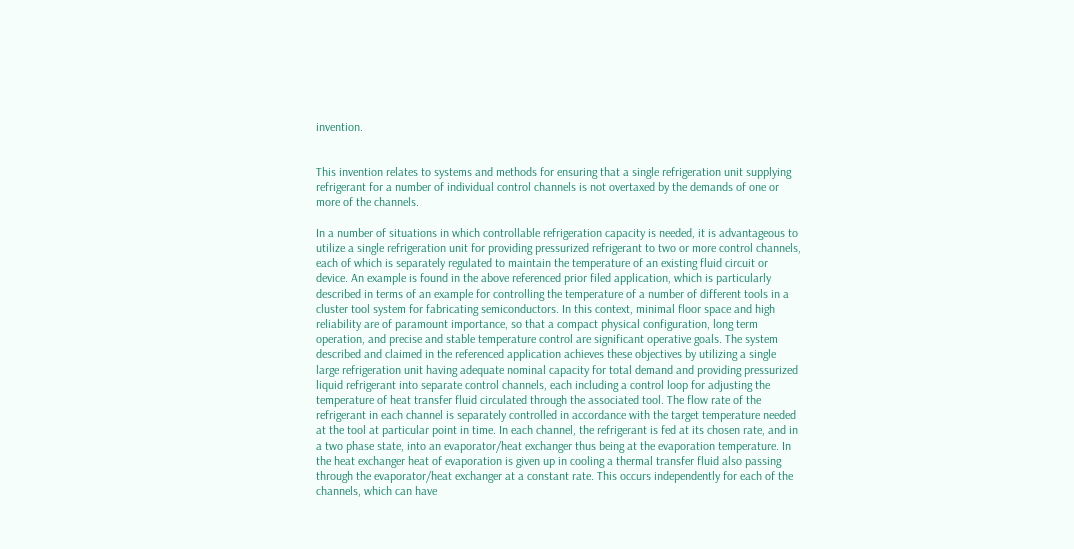invention.


This invention relates to systems and methods for ensuring that a single refrigeration unit supplying refrigerant for a number of individual control channels is not overtaxed by the demands of one or more of the channels.

In a number of situations in which controllable refrigeration capacity is needed, it is advantageous to utilize a single refrigeration unit for providing pressurized refrigerant to two or more control channels, each of which is separately regulated to maintain the temperature of an existing fluid circuit or device. An example is found in the above referenced prior filed application, which is particularly described in terms of an example for controlling the temperature of a number of different tools in a cluster tool system for fabricating semiconductors. In this context, minimal floor space and high reliability are of paramount importance, so that a compact physical configuration, long term operation, and precise and stable temperature control are significant operative goals. The system described and claimed in the referenced application achieves these objectives by utilizing a single large refrigeration unit having adequate nominal capacity for total demand and providing pressurized liquid refrigerant into separate control channels, each including a control loop for adjusting the temperature of heat transfer fluid circulated through the associated tool. The flow rate of the refrigerant in each channel is separately controlled in accordance with the target temperature needed at the tool at particular point in time. In each channel, the refrigerant is fed at its chosen rate, and in a two phase state, into an evaporator/heat exchanger thus being at the evaporation temperature. In the heat exchanger heat of evaporation is given up in cooling a thermal transfer fluid also passing through the evaporator/heat exchanger at a constant rate. This occurs independently for each of the channels, which can have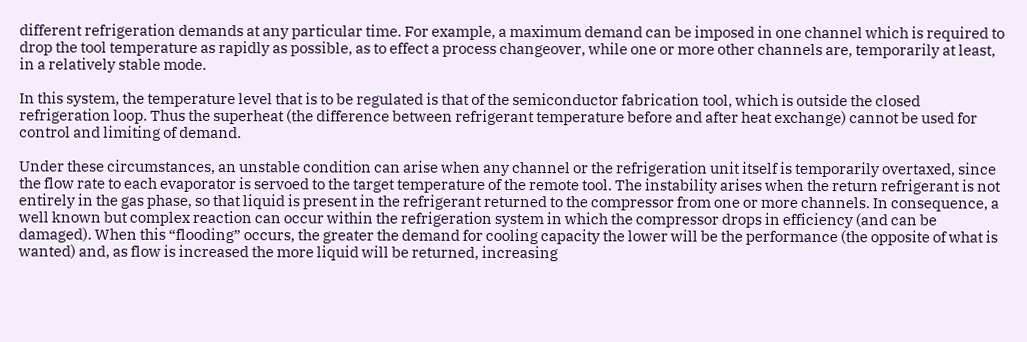different refrigeration demands at any particular time. For example, a maximum demand can be imposed in one channel which is required to drop the tool temperature as rapidly as possible, as to effect a process changeover, while one or more other channels are, temporarily at least, in a relatively stable mode.

In this system, the temperature level that is to be regulated is that of the semiconductor fabrication tool, which is outside the closed refrigeration loop. Thus the superheat (the difference between refrigerant temperature before and after heat exchange) cannot be used for control and limiting of demand.

Under these circumstances, an unstable condition can arise when any channel or the refrigeration unit itself is temporarily overtaxed, since the flow rate to each evaporator is servoed to the target temperature of the remote tool. The instability arises when the return refrigerant is not entirely in the gas phase, so that liquid is present in the refrigerant returned to the compressor from one or more channels. In consequence, a well known but complex reaction can occur within the refrigeration system in which the compressor drops in efficiency (and can be damaged). When this “flooding” occurs, the greater the demand for cooling capacity the lower will be the performance (the opposite of what is wanted) and, as flow is increased the more liquid will be returned, increasing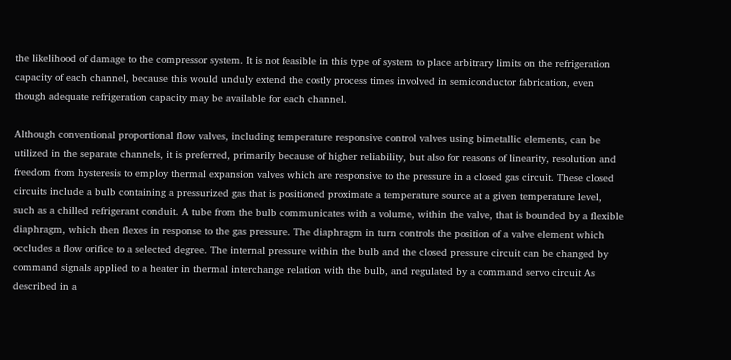the likelihood of damage to the compressor system. It is not feasible in this type of system to place arbitrary limits on the refrigeration capacity of each channel, because this would unduly extend the costly process times involved in semiconductor fabrication, even though adequate refrigeration capacity may be available for each channel.

Although conventional proportional flow valves, including temperature responsive control valves using bimetallic elements, can be utilized in the separate channels, it is preferred, primarily because of higher reliability, but also for reasons of linearity, resolution and freedom from hysteresis to employ thermal expansion valves which are responsive to the pressure in a closed gas circuit. These closed circuits include a bulb containing a pressurized gas that is positioned proximate a temperature source at a given temperature level, such as a chilled refrigerant conduit. A tube from the bulb communicates with a volume, within the valve, that is bounded by a flexible diaphragm, which then flexes in response to the gas pressure. The diaphragm in turn controls the position of a valve element which occludes a flow orifice to a selected degree. The internal pressure within the bulb and the closed pressure circuit can be changed by command signals applied to a heater in thermal interchange relation with the bulb, and regulated by a command servo circuit As described in a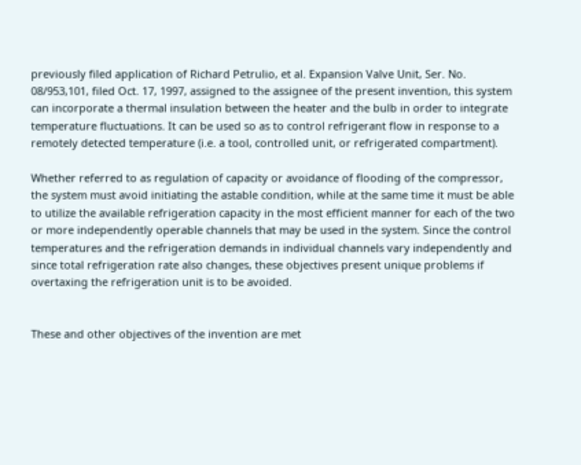previously filed application of Richard Petrulio, et al. Expansion Valve Unit, Ser. No. 08/953,101, filed Oct. 17, 1997, assigned to the assignee of the present invention, this system can incorporate a thermal insulation between the heater and the bulb in order to integrate temperature fluctuations. It can be used so as to control refrigerant flow in response to a remotely detected temperature (i.e. a tool, controlled unit, or refrigerated compartment).

Whether referred to as regulation of capacity or avoidance of flooding of the compressor, the system must avoid initiating the astable condition, while at the same time it must be able to utilize the available refrigeration capacity in the most efficient manner for each of the two or more independently operable channels that may be used in the system. Since the control temperatures and the refrigeration demands in individual channels vary independently and since total refrigeration rate also changes, these objectives present unique problems if overtaxing the refrigeration unit is to be avoided.


These and other objectives of the invention are met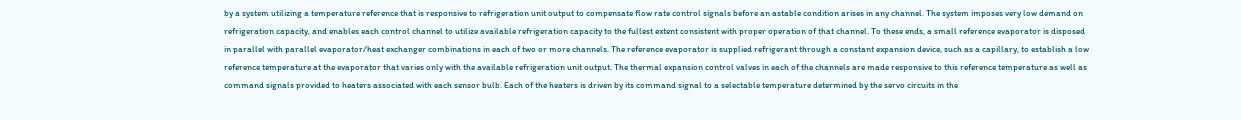by a system utilizing a temperature reference that is responsive to refrigeration unit output to compensate flow rate control signals before an astable condition arises in any channel. The system imposes very low demand on refrigeration capacity, and enables each control channel to utilize available refrigeration capacity to the fullest extent consistent with proper operation of that channel. To these ends, a small reference evaporator is disposed in parallel with parallel evaporator/heat exchanger combinations in each of two or more channels. The reference evaporator is supplied refrigerant through a constant expansion device, such as a capillary, to establish a low reference temperature at the evaporator that varies only with the available refrigeration unit output. The thermal expansion control valves in each of the channels are made responsive to this reference temperature as well as command signals provided to heaters associated with each sensor bulb. Each of the heaters is driven by its command signal to a selectable temperature determined by the servo circuits in the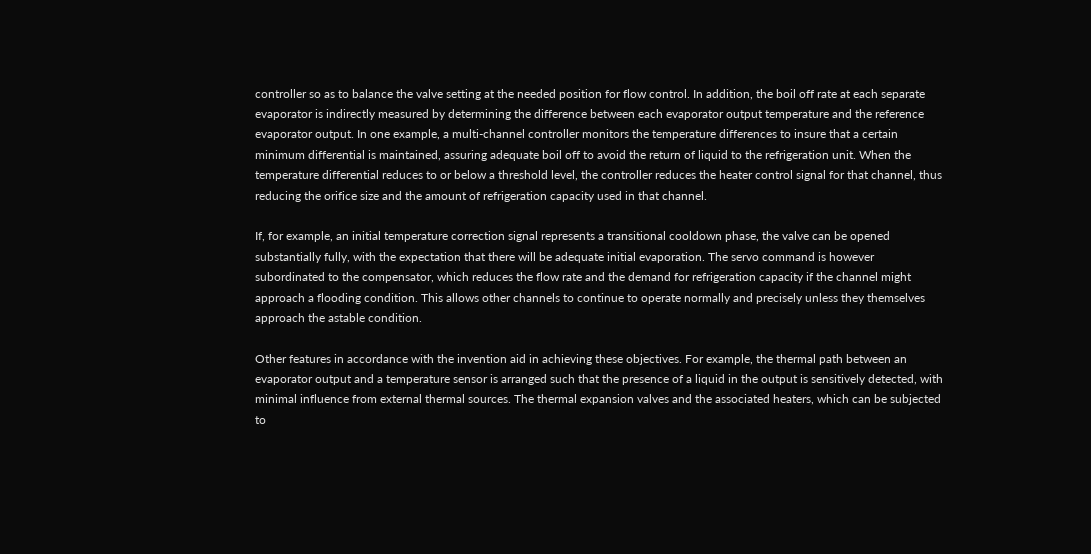controller so as to balance the valve setting at the needed position for flow control. In addition, the boil off rate at each separate evaporator is indirectly measured by determining the difference between each evaporator output temperature and the reference evaporator output. In one example, a multi-channel controller monitors the temperature differences to insure that a certain minimum differential is maintained, assuring adequate boil off to avoid the return of liquid to the refrigeration unit. When the temperature differential reduces to or below a threshold level, the controller reduces the heater control signal for that channel, thus reducing the orifice size and the amount of refrigeration capacity used in that channel.

If, for example, an initial temperature correction signal represents a transitional cooldown phase, the valve can be opened substantially fully, with the expectation that there will be adequate initial evaporation. The servo command is however subordinated to the compensator, which reduces the flow rate and the demand for refrigeration capacity if the channel might approach a flooding condition. This allows other channels to continue to operate normally and precisely unless they themselves approach the astable condition.

Other features in accordance with the invention aid in achieving these objectives. For example, the thermal path between an evaporator output and a temperature sensor is arranged such that the presence of a liquid in the output is sensitively detected, with minimal influence from external thermal sources. The thermal expansion valves and the associated heaters, which can be subjected to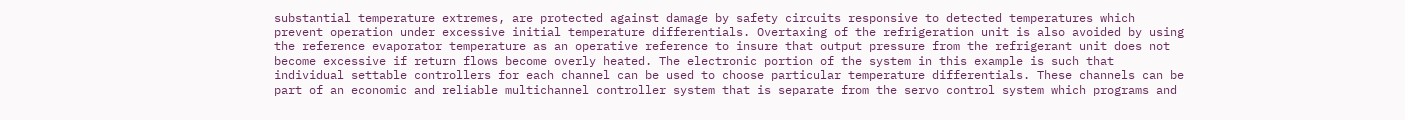substantial temperature extremes, are protected against damage by safety circuits responsive to detected temperatures which prevent operation under excessive initial temperature differentials. Overtaxing of the refrigeration unit is also avoided by using the reference evaporator temperature as an operative reference to insure that output pressure from the refrigerant unit does not become excessive if return flows become overly heated. The electronic portion of the system in this example is such that individual settable controllers for each channel can be used to choose particular temperature differentials. These channels can be part of an economic and reliable multichannel controller system that is separate from the servo control system which programs and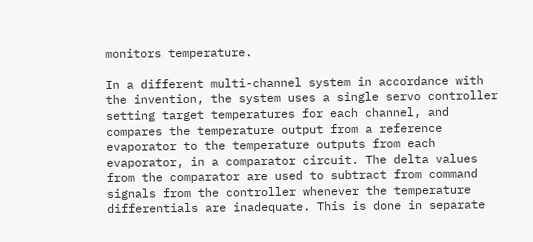monitors temperature.

In a different multi-channel system in accordance with the invention, the system uses a single servo controller setting target temperatures for each channel, and compares the temperature output from a reference evaporator to the temperature outputs from each evaporator, in a comparator circuit. The delta values from the comparator are used to subtract from command signals from the controller whenever the temperature differentials are inadequate. This is done in separate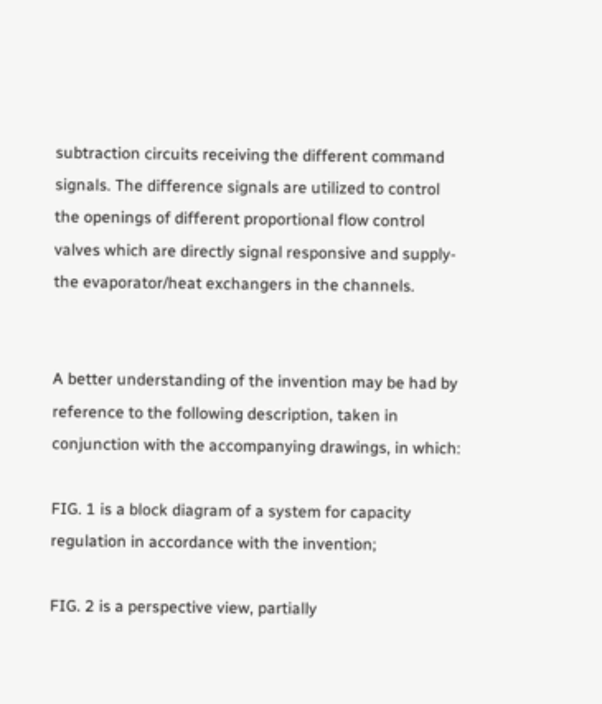subtraction circuits receiving the different command signals. The difference signals are utilized to control the openings of different proportional flow control valves which are directly signal responsive and supply-the evaporator/heat exchangers in the channels.


A better understanding of the invention may be had by reference to the following description, taken in conjunction with the accompanying drawings, in which:

FIG. 1 is a block diagram of a system for capacity regulation in accordance with the invention;

FIG. 2 is a perspective view, partially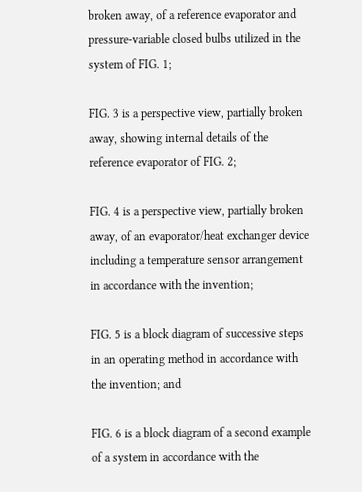broken away, of a reference evaporator and pressure-variable closed bulbs utilized in the system of FIG. 1;

FIG. 3 is a perspective view, partially broken away, showing internal details of the reference evaporator of FIG. 2;

FIG. 4 is a perspective view, partially broken away, of an evaporator/heat exchanger device including a temperature sensor arrangement in accordance with the invention;

FIG. 5 is a block diagram of successive steps in an operating method in accordance with the invention; and

FIG. 6 is a block diagram of a second example of a system in accordance with the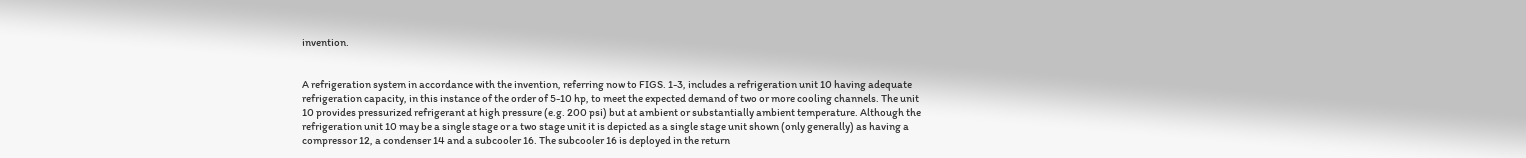invention.


A refrigeration system in accordance with the invention, referring now to FIGS. 1-3, includes a refrigeration unit 10 having adequate refrigeration capacity, in this instance of the order of 5-10 hp, to meet the expected demand of two or more cooling channels. The unit 10 provides pressurized refrigerant at high pressure (e.g. 200 psi) but at ambient or substantially ambient temperature. Although the refrigeration unit 10 may be a single stage or a two stage unit it is depicted as a single stage unit shown (only generally) as having a compressor 12, a condenser 14 and a subcooler 16. The subcooler 16 is deployed in the return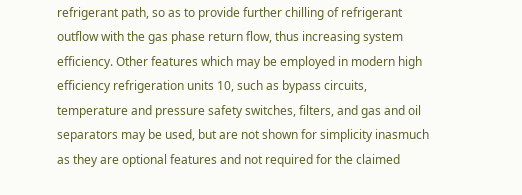refrigerant path, so as to provide further chilling of refrigerant outflow with the gas phase return flow, thus increasing system efficiency. Other features which may be employed in modern high efficiency refrigeration units 10, such as bypass circuits, temperature and pressure safety switches, filters, and gas and oil separators may be used, but are not shown for simplicity inasmuch as they are optional features and not required for the claimed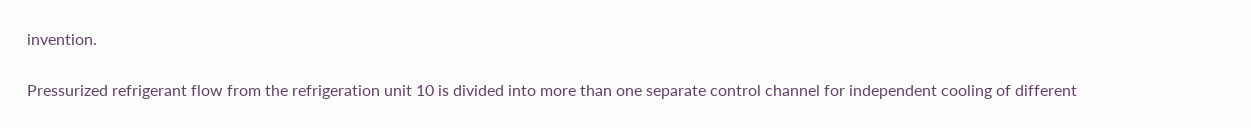invention.

Pressurized refrigerant flow from the refrigeration unit 10 is divided into more than one separate control channel for independent cooling of different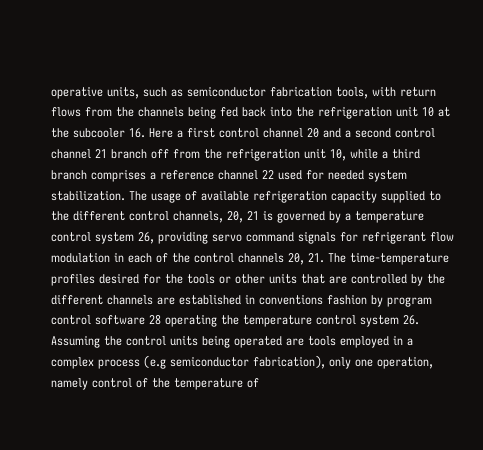operative units, such as semiconductor fabrication tools, with return flows from the channels being fed back into the refrigeration unit 10 at the subcooler 16. Here a first control channel 20 and a second control channel 21 branch off from the refrigeration unit 10, while a third branch comprises a reference channel 22 used for needed system stabilization. The usage of available refrigeration capacity supplied to the different control channels, 20, 21 is governed by a temperature control system 26, providing servo command signals for refrigerant flow modulation in each of the control channels 20, 21. The time-temperature profiles desired for the tools or other units that are controlled by the different channels are established in conventions fashion by program control software 28 operating the temperature control system 26. Assuming the control units being operated are tools employed in a complex process (e.g semiconductor fabrication), only one operation, namely control of the temperature of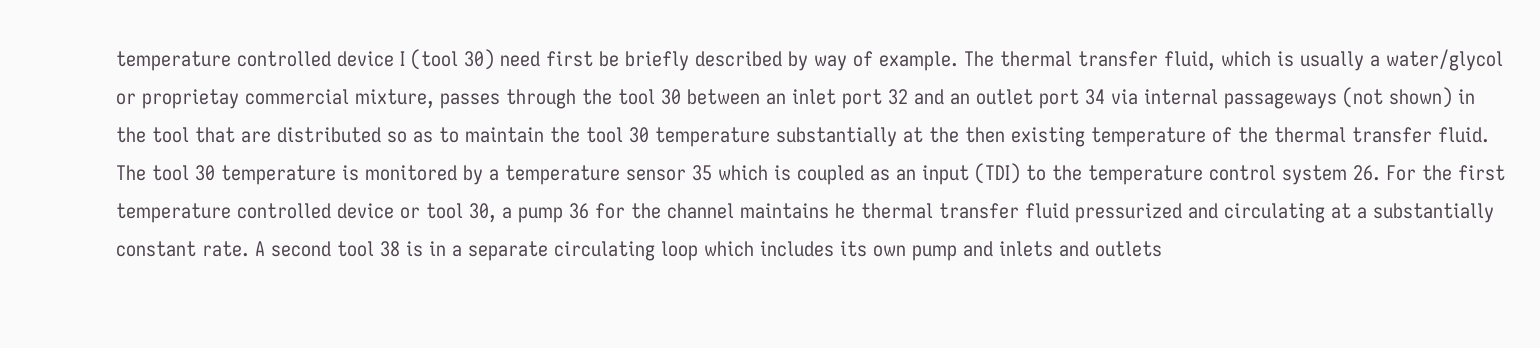temperature controlled device I (tool 30) need first be briefly described by way of example. The thermal transfer fluid, which is usually a water/glycol or proprietay commercial mixture, passes through the tool 30 between an inlet port 32 and an outlet port 34 via internal passageways (not shown) in the tool that are distributed so as to maintain the tool 30 temperature substantially at the then existing temperature of the thermal transfer fluid. The tool 30 temperature is monitored by a temperature sensor 35 which is coupled as an input (TDI) to the temperature control system 26. For the first temperature controlled device or tool 30, a pump 36 for the channel maintains he thermal transfer fluid pressurized and circulating at a substantially constant rate. A second tool 38 is in a separate circulating loop which includes its own pump and inlets and outlets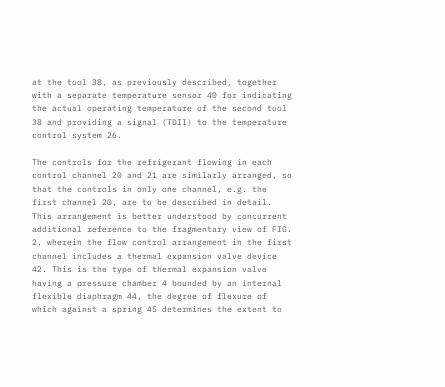at the tool 38, as previously described, together with a separate temperature sensor 40 for indicating the actual operating temperature of the second tool 38 and providing a signal (TDII) to the temperature control system 26.

The controls for the refrigerant flowing in each control channel 20 and 21 are similarly arranged, so that the controls in only one channel, e.g. the first channel 20, are to be described in detail. This arrangement is better understood by concurrent additional reference to the fragmentary view of FIG. 2, wherein the flow control arrangement in the first channel includes a thermal expansion valve device 42. This is the type of thermal expansion valve having a pressure chamber 4 bounded by an internal flexible diaphragm 44, the degree of flexure of which against a spring 45 determines the extent to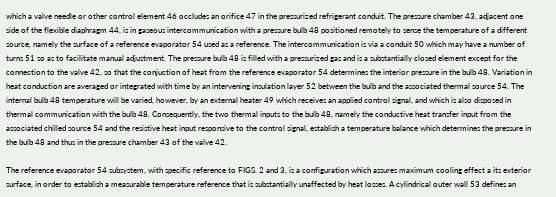which a valve needle or other control element 46 occludes an orifice 47 in the pressurized refrigerant conduit. The pressure chamber 43, adjacent one side of the flexible diaphragm 44, is in gaseous intercommunication with a pressure bulb 48 positioned remotely to sense the temperature of a different source, namely the surface of a reference evaporator 54 used as a reference. The intercommunication is via a conduit 50 which may have a number of turns 51 so as to facilitate manual adjustment. The pressure bulb 48 is filled with a pressurized gas and is a substantially closed element except for the connection to the valve 42, so that the conjuction of heat from the reference evaporator 54 determines the interior pressure in the bulb 48. Variation in heat conduction are averaged or integrated with time by an intervening insulation layer 52 between the bulb and the associated thermal source 54. The internal bulb 48 temperature will be varied, however, by an external heater 49 which receives an applied control signal, and which is also disposed in thermal communication with the bulb 48. Consequently, the two thermal inputs to the bulb 48, namely the conductive heat transfer input from the associated chilled source 54 and the resistive heat input responsive to the control signal, establish a temperature balance which determines the pressure in the bulb 48 and thus in the pressure chamber 43 of the valve 42.

The reference evaporator 54 subsystem, with specific reference to FIGS. 2 and 3, is a configuration which assures maximum cooling effect a its exterior surface, in order to establish a measurable temperature reference that is substantially unaffected by heat losses. A cylindrical outer wall 53 defines an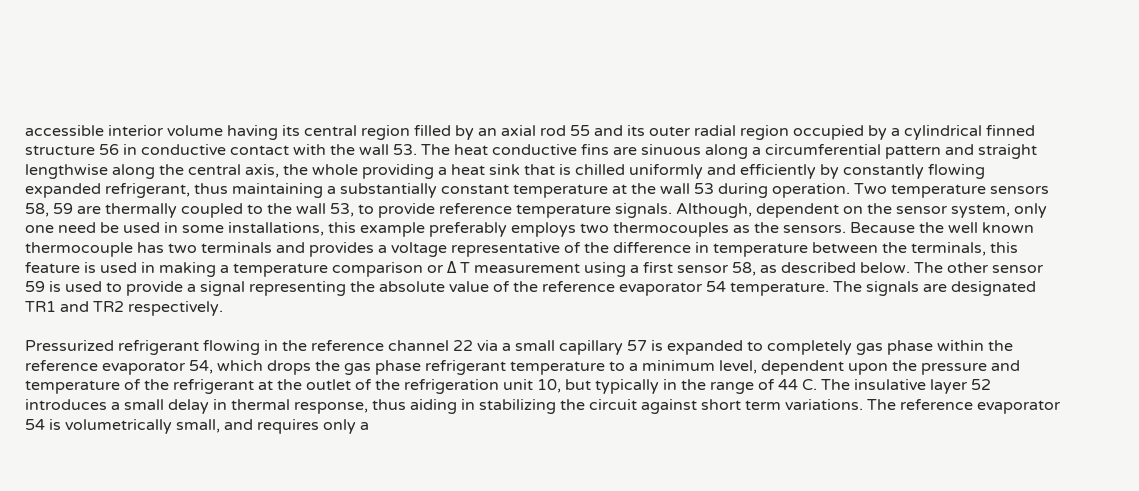accessible interior volume having its central region filled by an axial rod 55 and its outer radial region occupied by a cylindrical finned structure 56 in conductive contact with the wall 53. The heat conductive fins are sinuous along a circumferential pattern and straight lengthwise along the central axis, the whole providing a heat sink that is chilled uniformly and efficiently by constantly flowing expanded refrigerant, thus maintaining a substantially constant temperature at the wall 53 during operation. Two temperature sensors 58, 59 are thermally coupled to the wall 53, to provide reference temperature signals. Although, dependent on the sensor system, only one need be used in some installations, this example preferably employs two thermocouples as the sensors. Because the well known thermocouple has two terminals and provides a voltage representative of the difference in temperature between the terminals, this feature is used in making a temperature comparison or Δ T measurement using a first sensor 58, as described below. The other sensor 59 is used to provide a signal representing the absolute value of the reference evaporator 54 temperature. The signals are designated TR1 and TR2 respectively.

Pressurized refrigerant flowing in the reference channel 22 via a small capillary 57 is expanded to completely gas phase within the reference evaporator 54, which drops the gas phase refrigerant temperature to a minimum level, dependent upon the pressure and temperature of the refrigerant at the outlet of the refrigeration unit 10, but typically in the range of 44 C. The insulative layer 52 introduces a small delay in thermal response, thus aiding in stabilizing the circuit against short term variations. The reference evaporator 54 is volumetrically small, and requires only a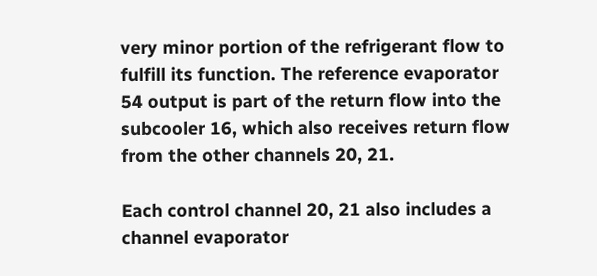very minor portion of the refrigerant flow to fulfill its function. The reference evaporator 54 output is part of the return flow into the subcooler 16, which also receives return flow from the other channels 20, 21.

Each control channel 20, 21 also includes a channel evaporator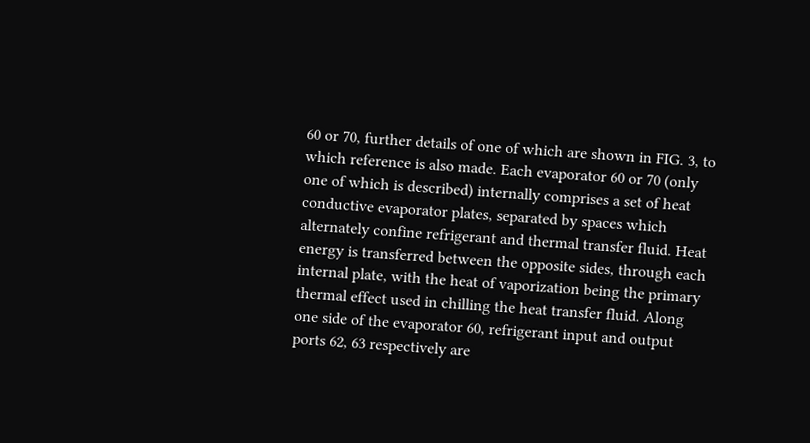60 or 70, further details of one of which are shown in FIG. 3, to which reference is also made. Each evaporator 60 or 70 (only one of which is described) internally comprises a set of heat conductive evaporator plates, separated by spaces which alternately confine refrigerant and thermal transfer fluid. Heat energy is transferred between the opposite sides, through each internal plate, with the heat of vaporization being the primary thermal effect used in chilling the heat transfer fluid. Along one side of the evaporator 60, refrigerant input and output ports 62, 63 respectively are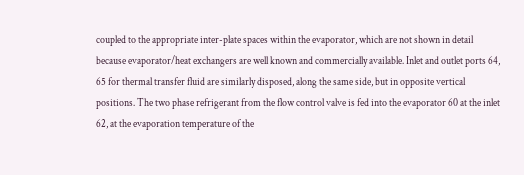coupled to the appropriate inter-plate spaces within the evaporator, which are not shown in detail because evaporator/heat exchangers are well known and commercially available. Inlet and outlet ports 64, 65 for thermal transfer fluid are similarly disposed, along the same side, but in opposite vertical positions. The two phase refrigerant from the flow control valve is fed into the evaporator 60 at the inlet 62, at the evaporation temperature of the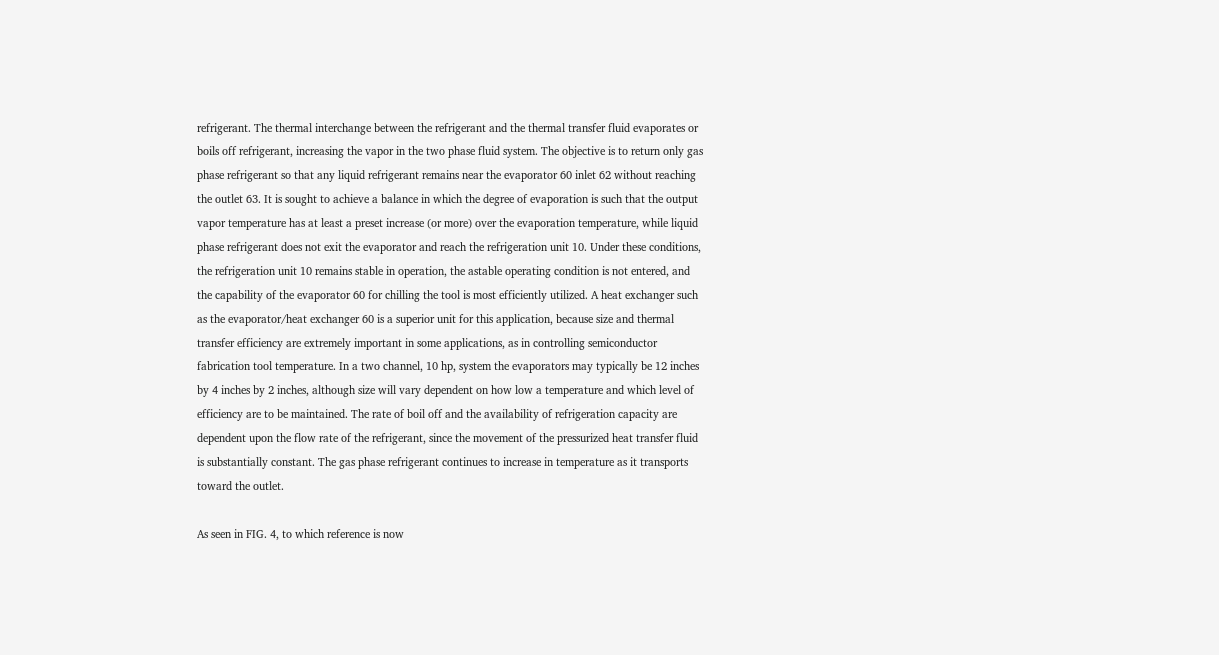refrigerant. The thermal interchange between the refrigerant and the thermal transfer fluid evaporates or boils off refrigerant, increasing the vapor in the two phase fluid system. The objective is to return only gas phase refrigerant so that any liquid refrigerant remains near the evaporator 60 inlet 62 without reaching the outlet 63. It is sought to achieve a balance in which the degree of evaporation is such that the output vapor temperature has at least a preset increase (or more) over the evaporation temperature, while liquid phase refrigerant does not exit the evaporator and reach the refrigeration unit 10. Under these conditions, the refrigeration unit 10 remains stable in operation, the astable operating condition is not entered, and the capability of the evaporator 60 for chilling the tool is most efficiently utilized. A heat exchanger such as the evaporator/heat exchanger 60 is a superior unit for this application, because size and thermal transfer efficiency are extremely important in some applications, as in controlling semiconductor fabrication tool temperature. In a two channel, 10 hp, system the evaporators may typically be 12 inches by 4 inches by 2 inches, although size will vary dependent on how low a temperature and which level of efficiency are to be maintained. The rate of boil off and the availability of refrigeration capacity are dependent upon the flow rate of the refrigerant, since the movement of the pressurized heat transfer fluid is substantially constant. The gas phase refrigerant continues to increase in temperature as it transports toward the outlet.

As seen in FIG. 4, to which reference is now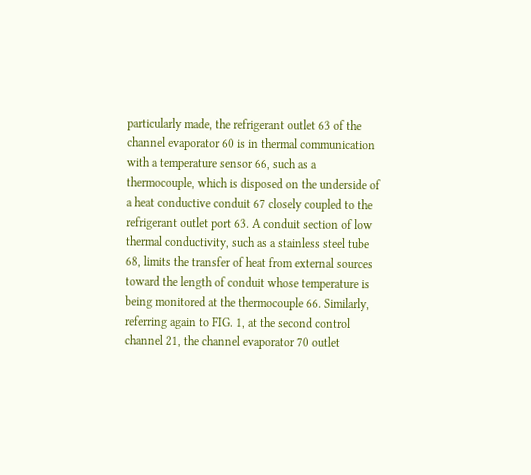particularly made, the refrigerant outlet 63 of the channel evaporator 60 is in thermal communication with a temperature sensor 66, such as a thermocouple, which is disposed on the underside of a heat conductive conduit 67 closely coupled to the refrigerant outlet port 63. A conduit section of low thermal conductivity, such as a stainless steel tube 68, limits the transfer of heat from external sources toward the length of conduit whose temperature is being monitored at the thermocouple 66. Similarly, referring again to FIG. 1, at the second control channel 21, the channel evaporator 70 outlet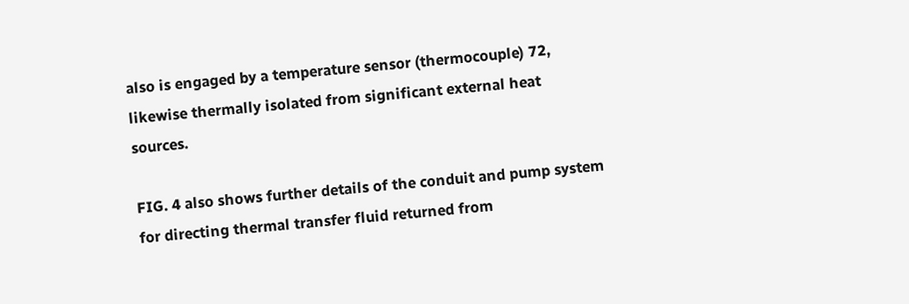also is engaged by a temperature sensor (thermocouple) 72, likewise thermally isolated from significant external heat sources.

FIG. 4 also shows further details of the conduit and pump system for directing thermal transfer fluid returned from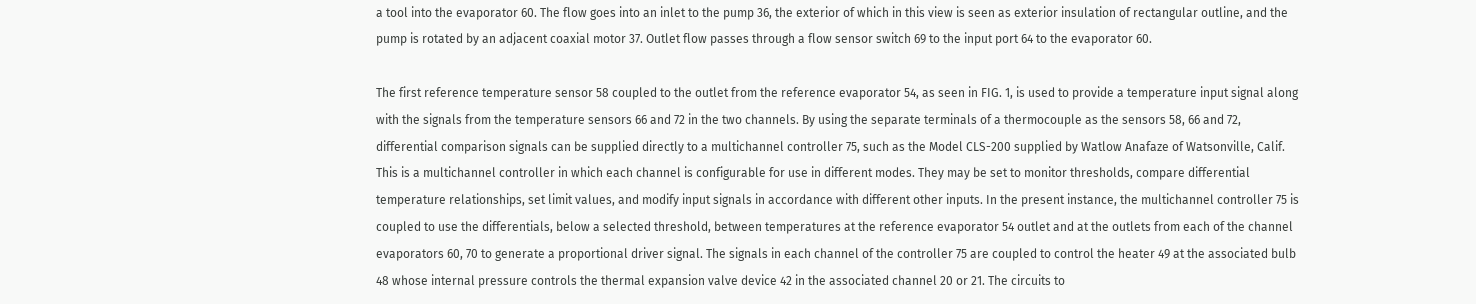a tool into the evaporator 60. The flow goes into an inlet to the pump 36, the exterior of which in this view is seen as exterior insulation of rectangular outline, and the pump is rotated by an adjacent coaxial motor 37. Outlet flow passes through a flow sensor switch 69 to the input port 64 to the evaporator 60.

The first reference temperature sensor 58 coupled to the outlet from the reference evaporator 54, as seen in FIG. 1, is used to provide a temperature input signal along with the signals from the temperature sensors 66 and 72 in the two channels. By using the separate terminals of a thermocouple as the sensors 58, 66 and 72, differential comparison signals can be supplied directly to a multichannel controller 75, such as the Model CLS-200 supplied by Watlow Anafaze of Watsonville, Calif. This is a multichannel controller in which each channel is configurable for use in different modes. They may be set to monitor thresholds, compare differential temperature relationships, set limit values, and modify input signals in accordance with different other inputs. In the present instance, the multichannel controller 75 is coupled to use the differentials, below a selected threshold, between temperatures at the reference evaporator 54 outlet and at the outlets from each of the channel evaporators 60, 70 to generate a proportional driver signal. The signals in each channel of the controller 75 are coupled to control the heater 49 at the associated bulb 48 whose internal pressure controls the thermal expansion valve device 42 in the associated channel 20 or 21. The circuits to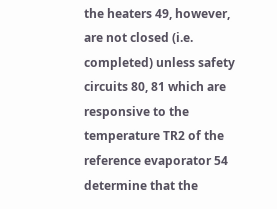the heaters 49, however, are not closed (i.e. completed) unless safety circuits 80, 81 which are responsive to the temperature TR2 of the reference evaporator 54 determine that the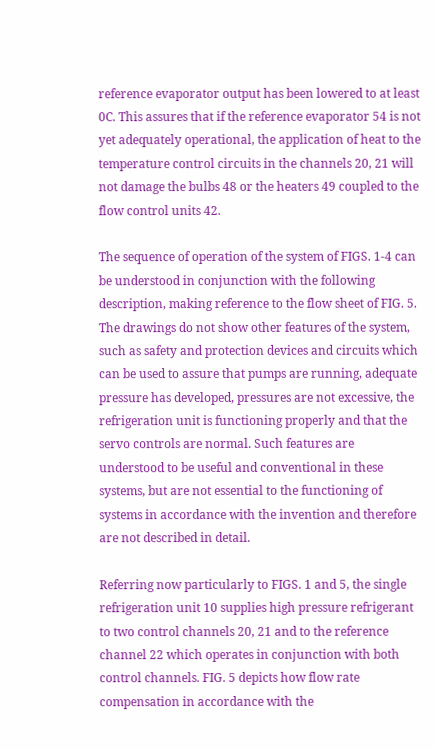reference evaporator output has been lowered to at least 0C. This assures that if the reference evaporator 54 is not yet adequately operational, the application of heat to the temperature control circuits in the channels 20, 21 will not damage the bulbs 48 or the heaters 49 coupled to the flow control units 42.

The sequence of operation of the system of FIGS. 1-4 can be understood in conjunction with the following description, making reference to the flow sheet of FIG. 5. The drawings do not show other features of the system, such as safety and protection devices and circuits which can be used to assure that pumps are running, adequate pressure has developed, pressures are not excessive, the refrigeration unit is functioning properly and that the servo controls are normal. Such features are understood to be useful and conventional in these systems, but are not essential to the functioning of systems in accordance with the invention and therefore are not described in detail.

Referring now particularly to FIGS. 1 and 5, the single refrigeration unit 10 supplies high pressure refrigerant to two control channels 20, 21 and to the reference channel 22 which operates in conjunction with both control channels. FIG. 5 depicts how flow rate compensation in accordance with the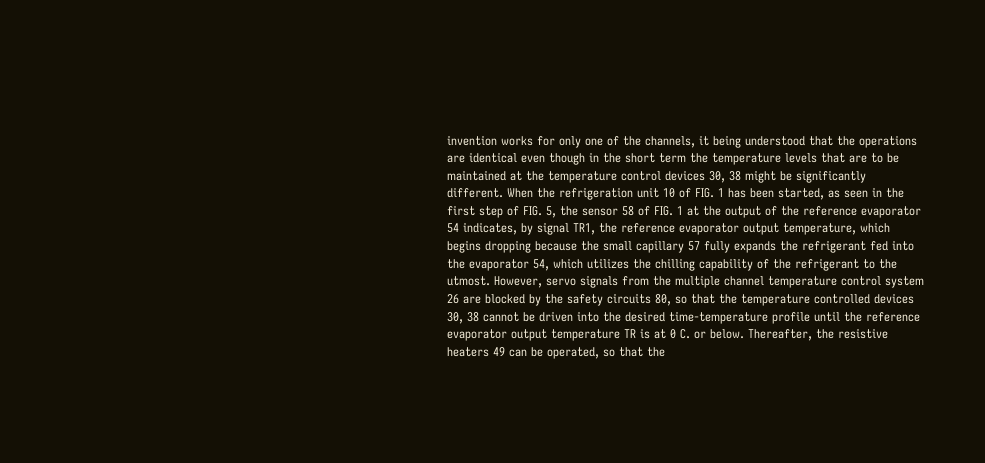invention works for only one of the channels, it being understood that the operations are identical even though in the short term the temperature levels that are to be maintained at the temperature control devices 30, 38 might be significantly different. When the refrigeration unit 10 of FIG. 1 has been started, as seen in the first step of FIG. 5, the sensor 58 of FIG. 1 at the output of the reference evaporator 54 indicates, by signal TR1, the reference evaporator output temperature, which begins dropping because the small capillary 57 fully expands the refrigerant fed into the evaporator 54, which utilizes the chilling capability of the refrigerant to the utmost. However, servo signals from the multiple channel temperature control system 26 are blocked by the safety circuits 80, so that the temperature controlled devices 30, 38 cannot be driven into the desired time-temperature profile until the reference evaporator output temperature TR is at 0 C. or below. Thereafter, the resistive heaters 49 can be operated, so that the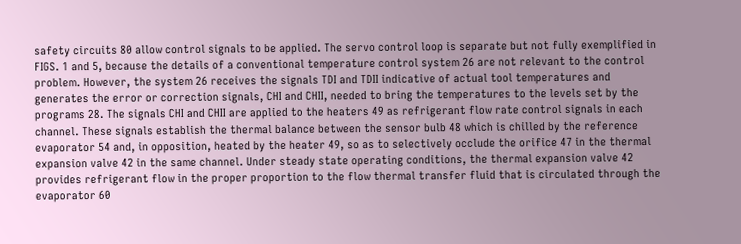safety circuits 80 allow control signals to be applied. The servo control loop is separate but not fully exemplified in FIGS. 1 and 5, because the details of a conventional temperature control system 26 are not relevant to the control problem. However, the system 26 receives the signals TDI and TDII indicative of actual tool temperatures and generates the error or correction signals, CHI and CHII, needed to bring the temperatures to the levels set by the programs 28. The signals CHI and CHII are applied to the heaters 49 as refrigerant flow rate control signals in each channel. These signals establish the thermal balance between the sensor bulb 48 which is chilled by the reference evaporator 54 and, in opposition, heated by the heater 49, so as to selectively occlude the orifice 47 in the thermal expansion valve 42 in the same channel. Under steady state operating conditions, the thermal expansion valve 42 provides refrigerant flow in the proper proportion to the flow thermal transfer fluid that is circulated through the evaporator 60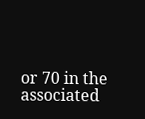or 70 in the associated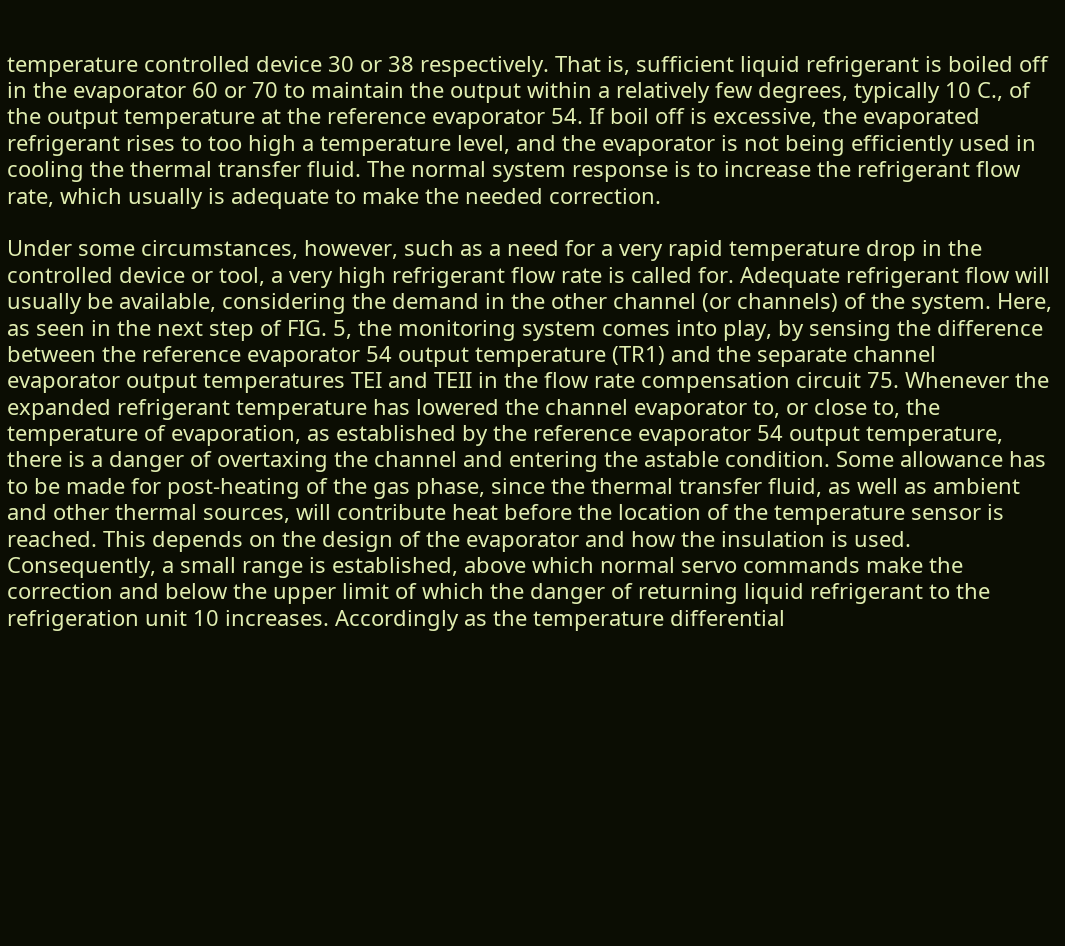temperature controlled device 30 or 38 respectively. That is, sufficient liquid refrigerant is boiled off in the evaporator 60 or 70 to maintain the output within a relatively few degrees, typically 10 C., of the output temperature at the reference evaporator 54. If boil off is excessive, the evaporated refrigerant rises to too high a temperature level, and the evaporator is not being efficiently used in cooling the thermal transfer fluid. The normal system response is to increase the refrigerant flow rate, which usually is adequate to make the needed correction.

Under some circumstances, however, such as a need for a very rapid temperature drop in the controlled device or tool, a very high refrigerant flow rate is called for. Adequate refrigerant flow will usually be available, considering the demand in the other channel (or channels) of the system. Here, as seen in the next step of FIG. 5, the monitoring system comes into play, by sensing the difference between the reference evaporator 54 output temperature (TR1) and the separate channel evaporator output temperatures TEI and TEII in the flow rate compensation circuit 75. Whenever the expanded refrigerant temperature has lowered the channel evaporator to, or close to, the temperature of evaporation, as established by the reference evaporator 54 output temperature, there is a danger of overtaxing the channel and entering the astable condition. Some allowance has to be made for post-heating of the gas phase, since the thermal transfer fluid, as well as ambient and other thermal sources, will contribute heat before the location of the temperature sensor is reached. This depends on the design of the evaporator and how the insulation is used. Consequently, a small range is established, above which normal servo commands make the correction and below the upper limit of which the danger of returning liquid refrigerant to the refrigeration unit 10 increases. Accordingly as the temperature differential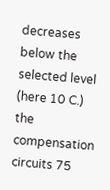decreases below the selected level (here 10 C.) the compensation circuits 75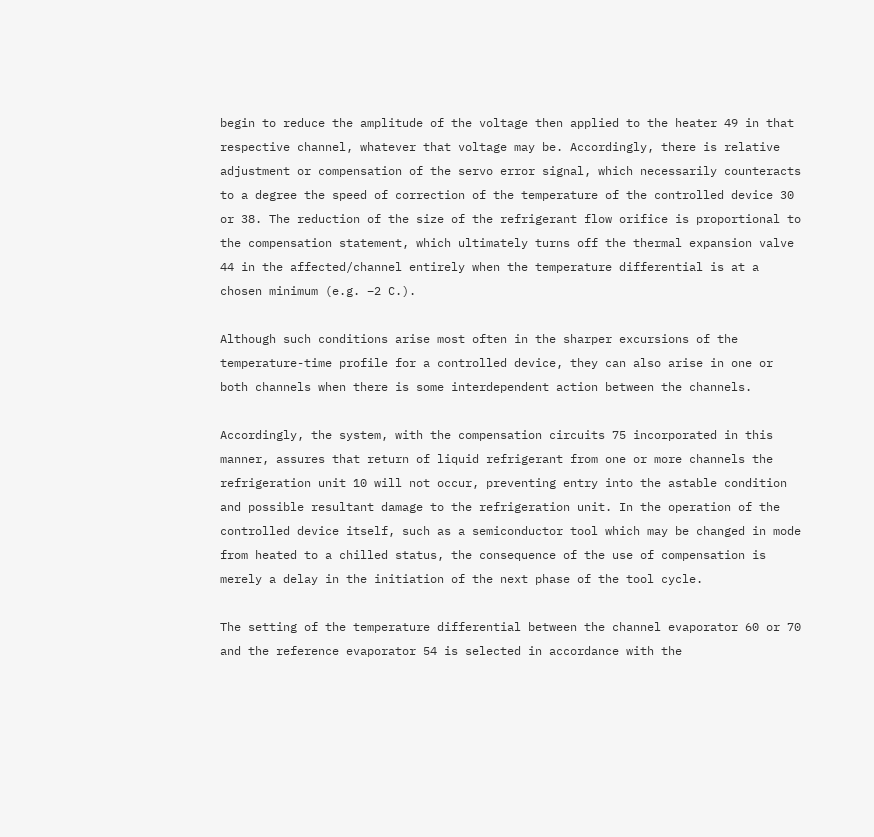begin to reduce the amplitude of the voltage then applied to the heater 49 in that respective channel, whatever that voltage may be. Accordingly, there is relative adjustment or compensation of the servo error signal, which necessarily counteracts to a degree the speed of correction of the temperature of the controlled device 30 or 38. The reduction of the size of the refrigerant flow orifice is proportional to the compensation statement, which ultimately turns off the thermal expansion valve 44 in the affected/channel entirely when the temperature differential is at a chosen minimum (e.g. −2 C.).

Although such conditions arise most often in the sharper excursions of the temperature-time profile for a controlled device, they can also arise in one or both channels when there is some interdependent action between the channels.

Accordingly, the system, with the compensation circuits 75 incorporated in this manner, assures that return of liquid refrigerant from one or more channels the refrigeration unit 10 will not occur, preventing entry into the astable condition and possible resultant damage to the refrigeration unit. In the operation of the controlled device itself, such as a semiconductor tool which may be changed in mode from heated to a chilled status, the consequence of the use of compensation is merely a delay in the initiation of the next phase of the tool cycle.

The setting of the temperature differential between the channel evaporator 60 or 70 and the reference evaporator 54 is selected in accordance with the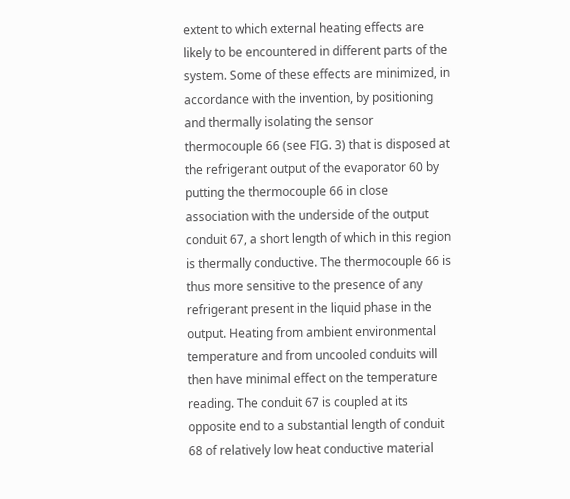extent to which external heating effects are likely to be encountered in different parts of the system. Some of these effects are minimized, in accordance with the invention, by positioning and thermally isolating the sensor thermocouple 66 (see FIG. 3) that is disposed at the refrigerant output of the evaporator 60 by putting the thermocouple 66 in close association with the underside of the output conduit 67, a short length of which in this region is thermally conductive. The thermocouple 66 is thus more sensitive to the presence of any refrigerant present in the liquid phase in the output. Heating from ambient environmental temperature and from uncooled conduits will then have minimal effect on the temperature reading. The conduit 67 is coupled at its opposite end to a substantial length of conduit 68 of relatively low heat conductive material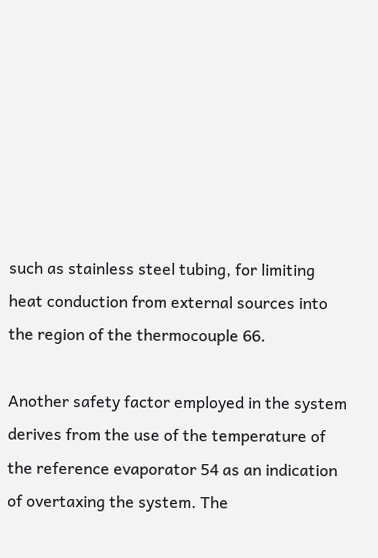such as stainless steel tubing, for limiting heat conduction from external sources into the region of the thermocouple 66.

Another safety factor employed in the system derives from the use of the temperature of the reference evaporator 54 as an indication of overtaxing the system. The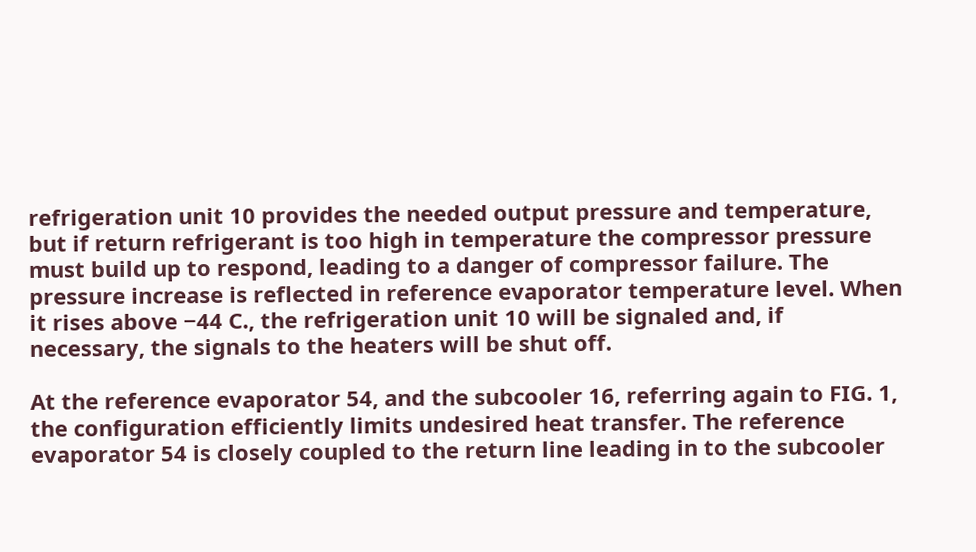refrigeration unit 10 provides the needed output pressure and temperature, but if return refrigerant is too high in temperature the compressor pressure must build up to respond, leading to a danger of compressor failure. The pressure increase is reflected in reference evaporator temperature level. When it rises above −44 C., the refrigeration unit 10 will be signaled and, if necessary, the signals to the heaters will be shut off.

At the reference evaporator 54, and the subcooler 16, referring again to FIG. 1, the configuration efficiently limits undesired heat transfer. The reference evaporator 54 is closely coupled to the return line leading in to the subcooler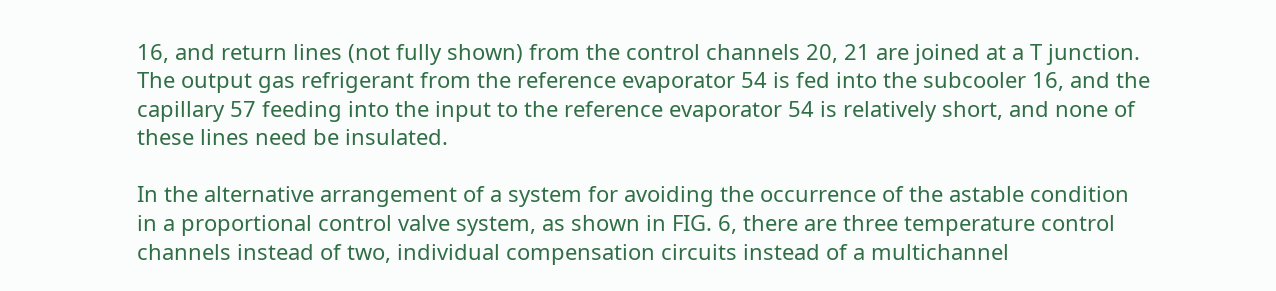16, and return lines (not fully shown) from the control channels 20, 21 are joined at a T junction. The output gas refrigerant from the reference evaporator 54 is fed into the subcooler 16, and the capillary 57 feeding into the input to the reference evaporator 54 is relatively short, and none of these lines need be insulated.

In the alternative arrangement of a system for avoiding the occurrence of the astable condition in a proportional control valve system, as shown in FIG. 6, there are three temperature control channels instead of two, individual compensation circuits instead of a multichannel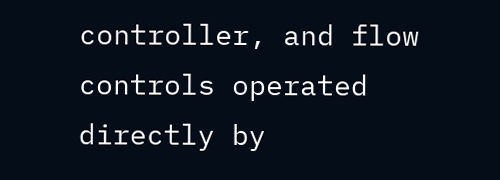controller, and flow controls operated directly by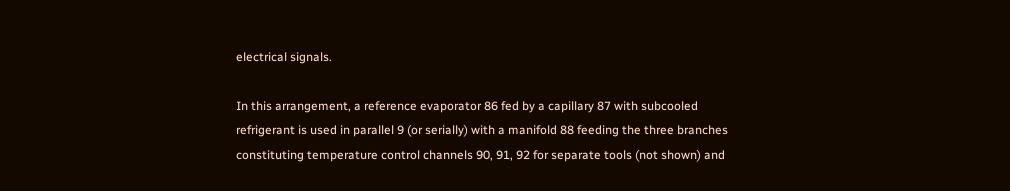electrical signals.

In this arrangement, a reference evaporator 86 fed by a capillary 87 with subcooled refrigerant is used in parallel 9 (or serially) with a manifold 88 feeding the three branches constituting temperature control channels 90, 91, 92 for separate tools (not shown) and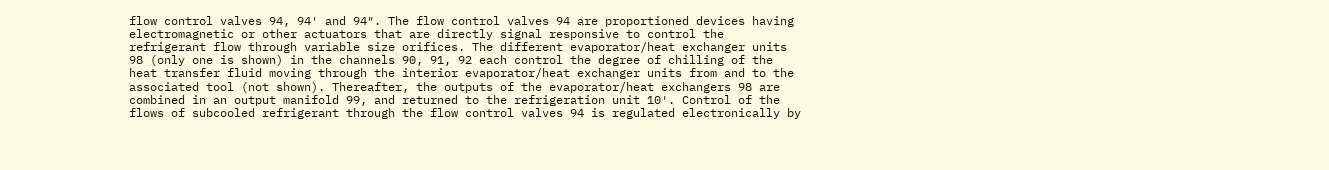flow control valves 94, 94′ and 94″. The flow control valves 94 are proportioned devices having electromagnetic or other actuators that are directly signal responsive to control the refrigerant flow through variable size orifices. The different evaporator/heat exchanger units 98 (only one is shown) in the channels 90, 91, 92 each control the degree of chilling of the heat transfer fluid moving through the interior evaporator/heat exchanger units from and to the associated tool (not shown). Thereafter, the outputs of the evaporator/heat exchangers 98 are combined in an output manifold 99, and returned to the refrigeration unit 10′. Control of the flows of subcooled refrigerant through the flow control valves 94 is regulated electronically by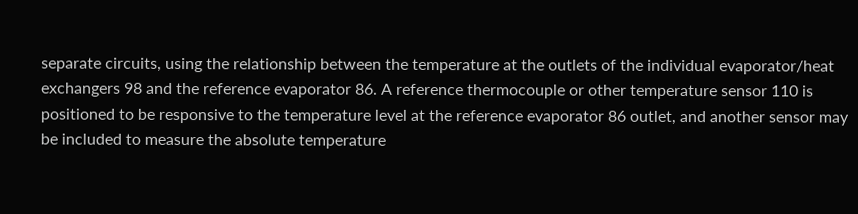separate circuits, using the relationship between the temperature at the outlets of the individual evaporator/heat exchangers 98 and the reference evaporator 86. A reference thermocouple or other temperature sensor 110 is positioned to be responsive to the temperature level at the reference evaporator 86 outlet, and another sensor may be included to measure the absolute temperature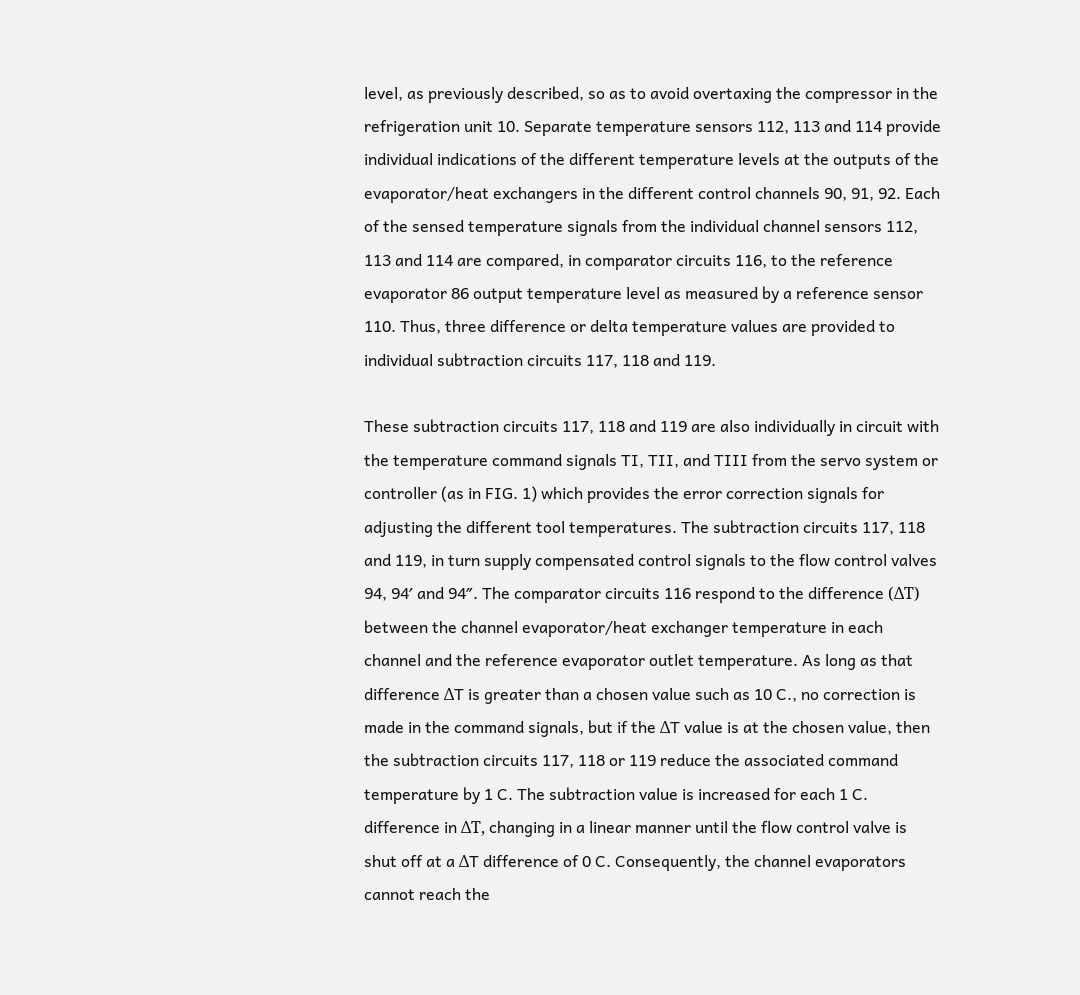level, as previously described, so as to avoid overtaxing the compressor in the refrigeration unit 10. Separate temperature sensors 112, 113 and 114 provide individual indications of the different temperature levels at the outputs of the evaporator/heat exchangers in the different control channels 90, 91, 92. Each of the sensed temperature signals from the individual channel sensors 112, 113 and 114 are compared, in comparator circuits 116, to the reference evaporator 86 output temperature level as measured by a reference sensor 110. Thus, three difference or delta temperature values are provided to individual subtraction circuits 117, 118 and 119.

These subtraction circuits 117, 118 and 119 are also individually in circuit with the temperature command signals TI, TII, and TIII from the servo system or controller (as in FIG. 1) which provides the error correction signals for adjusting the different tool temperatures. The subtraction circuits 117, 118 and 119, in turn supply compensated control signals to the flow control valves 94, 94′ and 94″. The comparator circuits 116 respond to the difference (ΔT) between the channel evaporator/heat exchanger temperature in each channel and the reference evaporator outlet temperature. As long as that difference ΔT is greater than a chosen value such as 10 C., no correction is made in the command signals, but if the ΔT value is at the chosen value, then the subtraction circuits 117, 118 or 119 reduce the associated command temperature by 1 C. The subtraction value is increased for each 1 C. difference in ΔT, changing in a linear manner until the flow control valve is shut off at a ΔT difference of 0 C. Consequently, the channel evaporators cannot reach the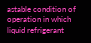astable condition of operation in which liquid refrigerant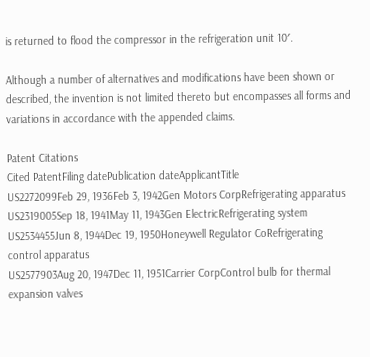is returned to flood the compressor in the refrigeration unit 10′.

Although a number of alternatives and modifications have been shown or described, the invention is not limited thereto but encompasses all forms and variations in accordance with the appended claims.

Patent Citations
Cited PatentFiling datePublication dateApplicantTitle
US2272099Feb 29, 1936Feb 3, 1942Gen Motors CorpRefrigerating apparatus
US2319005Sep 18, 1941May 11, 1943Gen ElectricRefrigerating system
US2534455Jun 8, 1944Dec 19, 1950Honeywell Regulator CoRefrigerating control apparatus
US2577903Aug 20, 1947Dec 11, 1951Carrier CorpControl bulb for thermal expansion valves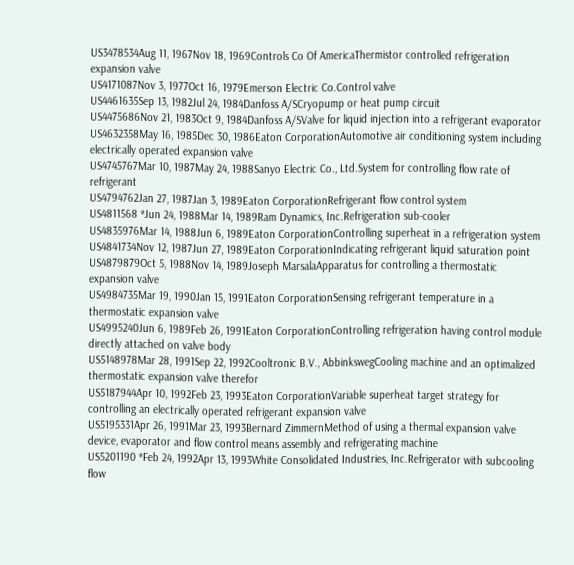US3478534Aug 11, 1967Nov 18, 1969Controls Co Of AmericaThermistor controlled refrigeration expansion valve
US4171087Nov 3, 1977Oct 16, 1979Emerson Electric Co.Control valve
US4461635Sep 13, 1982Jul 24, 1984Danfoss A/SCryopump or heat pump circuit
US4475686Nov 21, 1983Oct 9, 1984Danfoss A/SValve for liquid injection into a refrigerant evaporator
US4632358May 16, 1985Dec 30, 1986Eaton CorporationAutomotive air conditioning system including electrically operated expansion valve
US4745767Mar 10, 1987May 24, 1988Sanyo Electric Co., Ltd.System for controlling flow rate of refrigerant
US4794762Jan 27, 1987Jan 3, 1989Eaton CorporationRefrigerant flow control system
US4811568 *Jun 24, 1988Mar 14, 1989Ram Dynamics, Inc.Refrigeration sub-cooler
US4835976Mar 14, 1988Jun 6, 1989Eaton CorporationControlling superheat in a refrigeration system
US4841734Nov 12, 1987Jun 27, 1989Eaton CorporationIndicating refrigerant liquid saturation point
US4879879Oct 5, 1988Nov 14, 1989Joseph MarsalaApparatus for controlling a thermostatic expansion valve
US4984735Mar 19, 1990Jan 15, 1991Eaton CorporationSensing refrigerant temperature in a thermostatic expansion valve
US4995240Jun 6, 1989Feb 26, 1991Eaton CorporationControlling refrigeration having control module directly attached on valve body
US5148978Mar 28, 1991Sep 22, 1992Cooltronic B.V., AbbinkswegCooling machine and an optimalized thermostatic expansion valve therefor
US5187944Apr 10, 1992Feb 23, 1993Eaton CorporationVariable superheat target strategy for controlling an electrically operated refrigerant expansion valve
US5195331Apr 26, 1991Mar 23, 1993Bernard ZimmernMethod of using a thermal expansion valve device, evaporator and flow control means assembly and refrigerating machine
US5201190 *Feb 24, 1992Apr 13, 1993White Consolidated Industries, Inc.Refrigerator with subcooling flow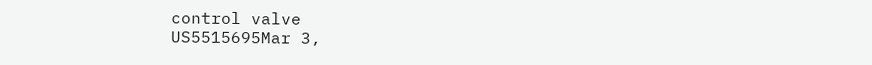control valve
US5515695Mar 3,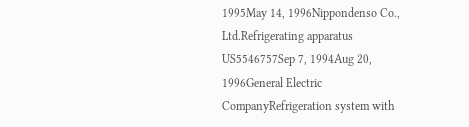1995May 14, 1996Nippondenso Co., Ltd.Refrigerating apparatus
US5546757Sep 7, 1994Aug 20, 1996General Electric CompanyRefrigeration system with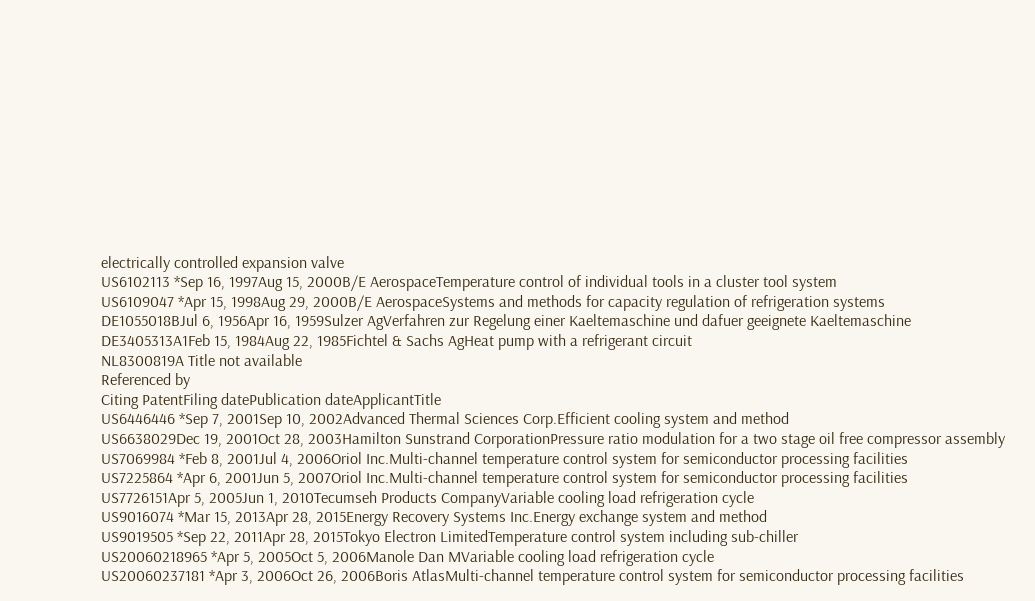electrically controlled expansion valve
US6102113 *Sep 16, 1997Aug 15, 2000B/E AerospaceTemperature control of individual tools in a cluster tool system
US6109047 *Apr 15, 1998Aug 29, 2000B/E AerospaceSystems and methods for capacity regulation of refrigeration systems
DE1055018BJul 6, 1956Apr 16, 1959Sulzer AgVerfahren zur Regelung einer Kaeltemaschine und dafuer geeignete Kaeltemaschine
DE3405313A1Feb 15, 1984Aug 22, 1985Fichtel & Sachs AgHeat pump with a refrigerant circuit
NL8300819A Title not available
Referenced by
Citing PatentFiling datePublication dateApplicantTitle
US6446446 *Sep 7, 2001Sep 10, 2002Advanced Thermal Sciences Corp.Efficient cooling system and method
US6638029Dec 19, 2001Oct 28, 2003Hamilton Sunstrand CorporationPressure ratio modulation for a two stage oil free compressor assembly
US7069984 *Feb 8, 2001Jul 4, 2006Oriol Inc.Multi-channel temperature control system for semiconductor processing facilities
US7225864 *Apr 6, 2001Jun 5, 2007Oriol Inc.Multi-channel temperature control system for semiconductor processing facilities
US7726151Apr 5, 2005Jun 1, 2010Tecumseh Products CompanyVariable cooling load refrigeration cycle
US9016074 *Mar 15, 2013Apr 28, 2015Energy Recovery Systems Inc.Energy exchange system and method
US9019505 *Sep 22, 2011Apr 28, 2015Tokyo Electron LimitedTemperature control system including sub-chiller
US20060218965 *Apr 5, 2005Oct 5, 2006Manole Dan MVariable cooling load refrigeration cycle
US20060237181 *Apr 3, 2006Oct 26, 2006Boris AtlasMulti-channel temperature control system for semiconductor processing facilities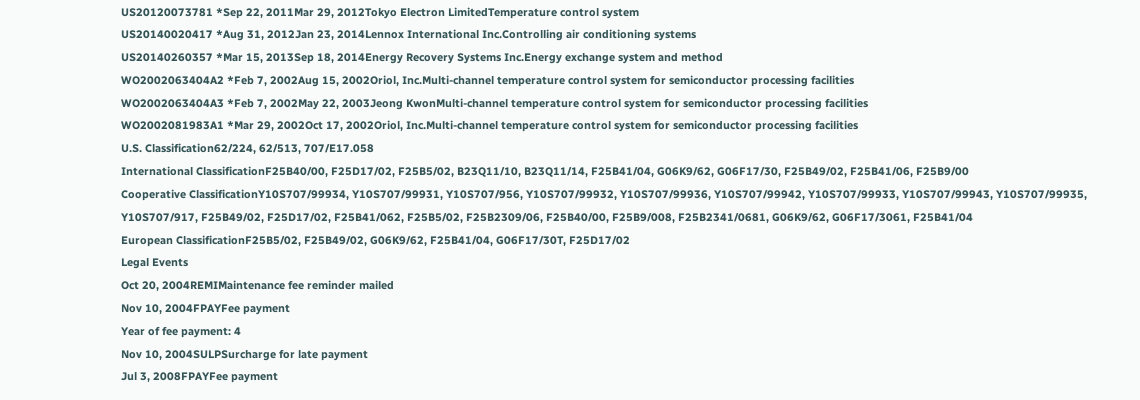US20120073781 *Sep 22, 2011Mar 29, 2012Tokyo Electron LimitedTemperature control system
US20140020417 *Aug 31, 2012Jan 23, 2014Lennox International Inc.Controlling air conditioning systems
US20140260357 *Mar 15, 2013Sep 18, 2014Energy Recovery Systems Inc.Energy exchange system and method
WO2002063404A2 *Feb 7, 2002Aug 15, 2002Oriol, Inc.Multi-channel temperature control system for semiconductor processing facilities
WO2002063404A3 *Feb 7, 2002May 22, 2003Jeong KwonMulti-channel temperature control system for semiconductor processing facilities
WO2002081983A1 *Mar 29, 2002Oct 17, 2002Oriol, Inc.Multi-channel temperature control system for semiconductor processing facilities
U.S. Classification62/224, 62/513, 707/E17.058
International ClassificationF25B40/00, F25D17/02, F25B5/02, B23Q11/10, B23Q11/14, F25B41/04, G06K9/62, G06F17/30, F25B49/02, F25B41/06, F25B9/00
Cooperative ClassificationY10S707/99934, Y10S707/99931, Y10S707/956, Y10S707/99932, Y10S707/99936, Y10S707/99942, Y10S707/99933, Y10S707/99943, Y10S707/99935, Y10S707/917, F25B49/02, F25D17/02, F25B41/062, F25B5/02, F25B2309/06, F25B40/00, F25B9/008, F25B2341/0681, G06K9/62, G06F17/3061, F25B41/04
European ClassificationF25B5/02, F25B49/02, G06K9/62, F25B41/04, G06F17/30T, F25D17/02
Legal Events
Oct 20, 2004REMIMaintenance fee reminder mailed
Nov 10, 2004FPAYFee payment
Year of fee payment: 4
Nov 10, 2004SULPSurcharge for late payment
Jul 3, 2008FPAYFee payment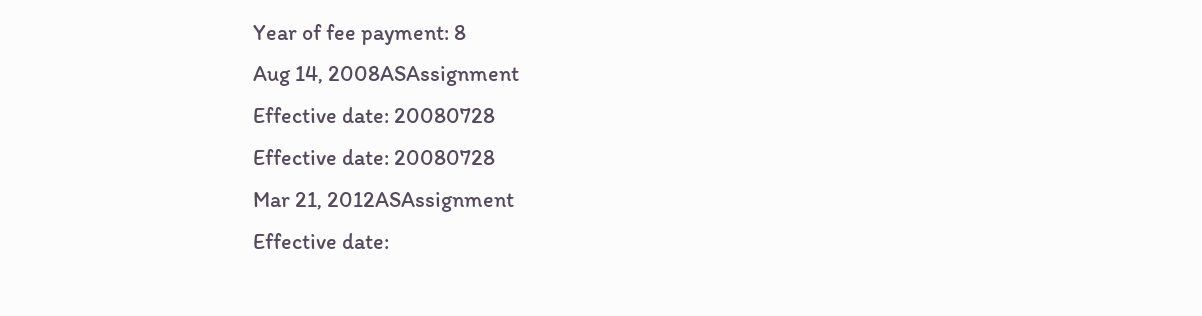Year of fee payment: 8
Aug 14, 2008ASAssignment
Effective date: 20080728
Effective date: 20080728
Mar 21, 2012ASAssignment
Effective date: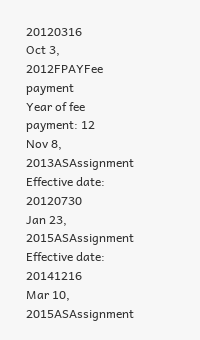20120316
Oct 3, 2012FPAYFee payment
Year of fee payment: 12
Nov 8, 2013ASAssignment
Effective date: 20120730
Jan 23, 2015ASAssignment
Effective date: 20141216
Mar 10, 2015ASAssignment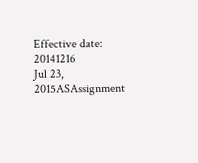Effective date: 20141216
Jul 23, 2015ASAssignment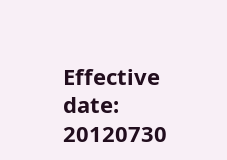Effective date: 20120730